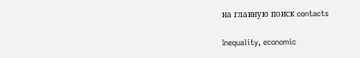на главную поиск contacts

Inequality, economic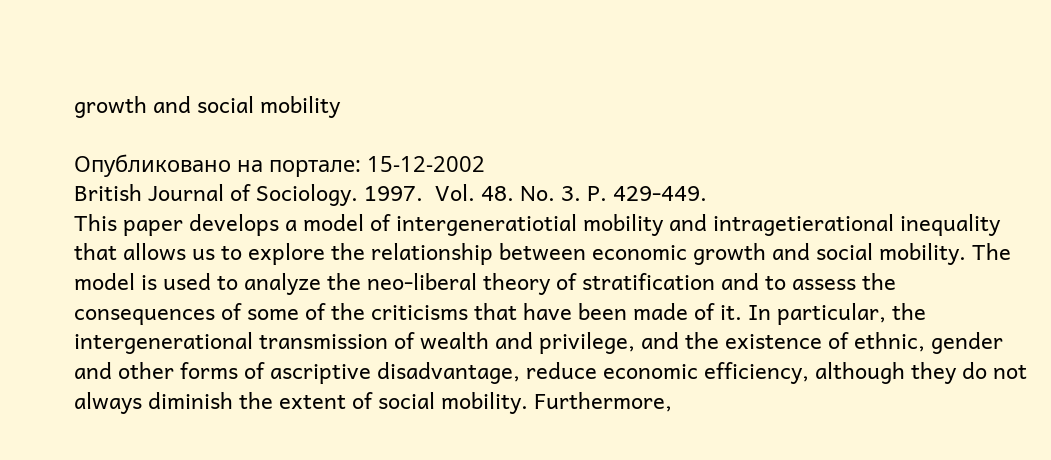growth and social mobility

Опубликовано на портале: 15-12-2002
British Journal of Sociology. 1997.  Vol. 48. No. 3. P. 429-449.
This paper develops a model of intergeneratiotial mobility and intragetierational inequality that allows us to explore the relationship between economic growth and social mobility. The model is used to analyze the neo-liberal theory of stratification and to assess the consequences of some of the criticisms that have been made of it. In particular, the intergenerational transmission of wealth and privilege, and the existence of ethnic, gender and other forms of ascriptive disadvantage, reduce economic efficiency, although they do not always diminish the extent of social mobility. Furthermore,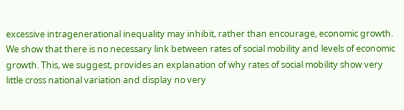excessive intragenerational inequality may inhibit, rather than encourage, economic growth. We show that there is no necessary link between rates of social mobility and levels of economic growth. This, we suggest, provides an explanation of why rates of social mobility show very little cross national variation and display no very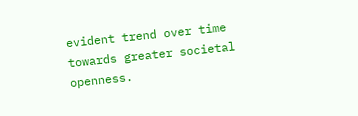evident trend over time towards greater societal openness.